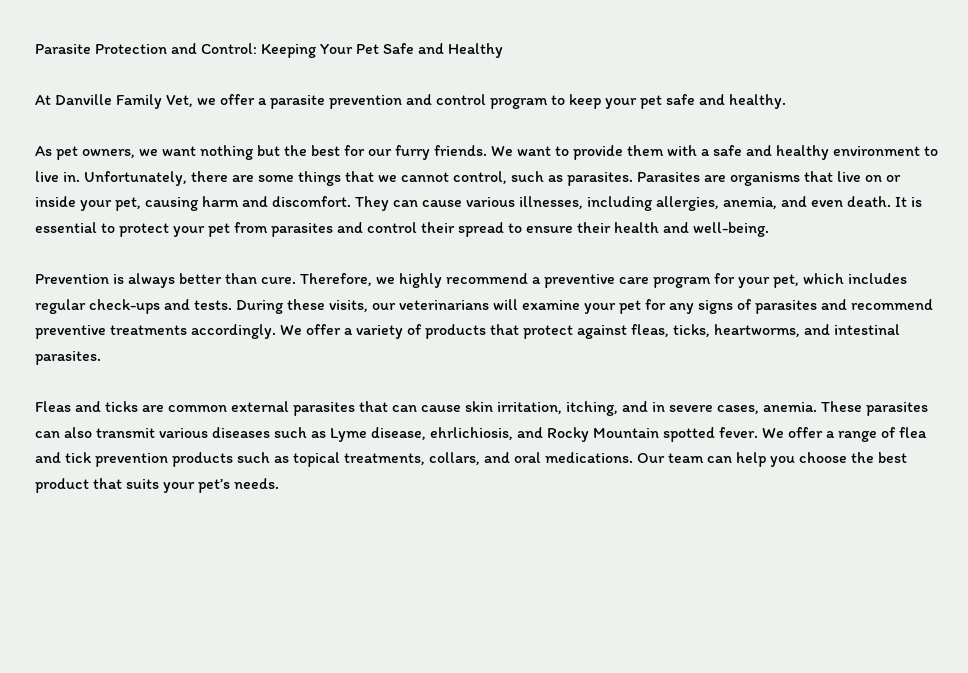Parasite Protection and Control: Keeping Your Pet Safe and Healthy

At Danville Family Vet, we offer a parasite prevention and control program to keep your pet safe and healthy.

As pet owners, we want nothing but the best for our furry friends. We want to provide them with a safe and healthy environment to live in. Unfortunately, there are some things that we cannot control, such as parasites. Parasites are organisms that live on or inside your pet, causing harm and discomfort. They can cause various illnesses, including allergies, anemia, and even death. It is essential to protect your pet from parasites and control their spread to ensure their health and well-being.

Prevention is always better than cure. Therefore, we highly recommend a preventive care program for your pet, which includes regular check-ups and tests. During these visits, our veterinarians will examine your pet for any signs of parasites and recommend preventive treatments accordingly. We offer a variety of products that protect against fleas, ticks, heartworms, and intestinal parasites.

Fleas and ticks are common external parasites that can cause skin irritation, itching, and in severe cases, anemia. These parasites can also transmit various diseases such as Lyme disease, ehrlichiosis, and Rocky Mountain spotted fever. We offer a range of flea and tick prevention products such as topical treatments, collars, and oral medications. Our team can help you choose the best product that suits your pet’s needs.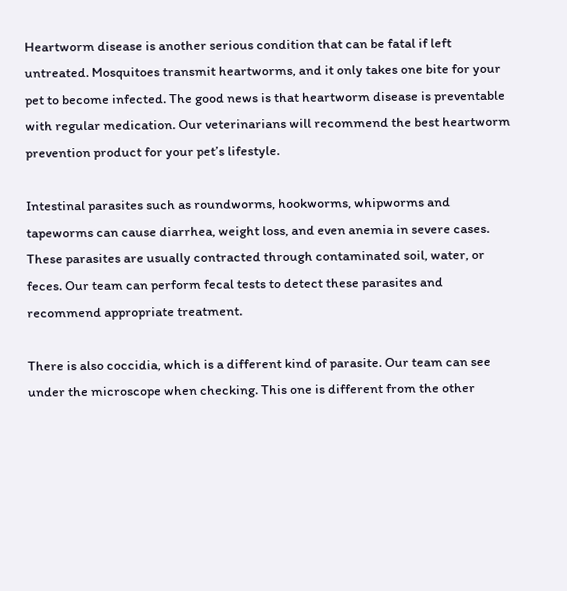Heartworm disease is another serious condition that can be fatal if left untreated. Mosquitoes transmit heartworms, and it only takes one bite for your pet to become infected. The good news is that heartworm disease is preventable with regular medication. Our veterinarians will recommend the best heartworm prevention product for your pet’s lifestyle.

Intestinal parasites such as roundworms, hookworms, whipworms and tapeworms can cause diarrhea, weight loss, and even anemia in severe cases. These parasites are usually contracted through contaminated soil, water, or feces. Our team can perform fecal tests to detect these parasites and recommend appropriate treatment.

There is also coccidia, which is a different kind of parasite. Our team can see under the microscope when checking. This one is different from the other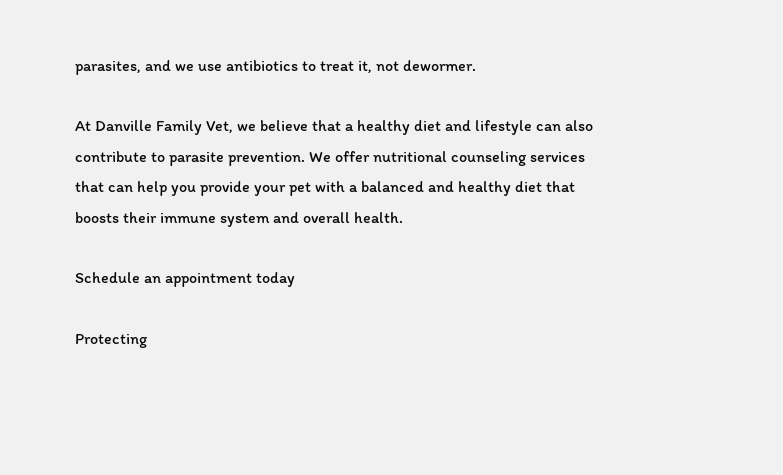parasites, and we use antibiotics to treat it, not dewormer.

At Danville Family Vet, we believe that a healthy diet and lifestyle can also contribute to parasite prevention. We offer nutritional counseling services that can help you provide your pet with a balanced and healthy diet that boosts their immune system and overall health.

Schedule an appointment today

Protecting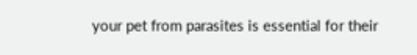your pet from parasites is essential for their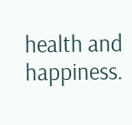health and happiness.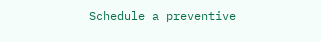Schedule a preventive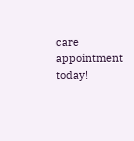care appointment today!